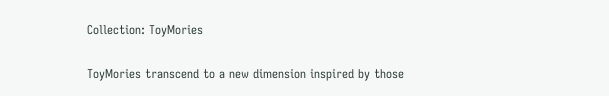Collection: ToyMories

ToyMories transcend to a new dimension inspired by those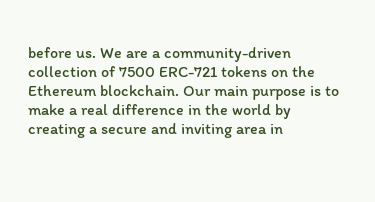before us. We are a community-driven collection of 7500 ERC-721 tokens on the Ethereum blockchain. Our main purpose is to make a real difference in the world by creating a secure and inviting area in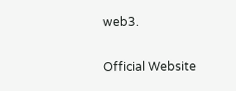web3.

Official Website